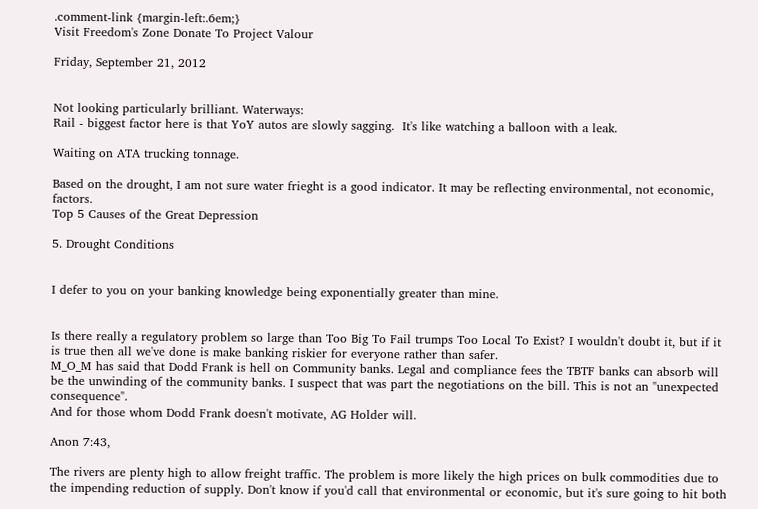.comment-link {margin-left:.6em;}
Visit Freedom's Zone Donate To Project Valour

Friday, September 21, 2012


Not looking particularly brilliant. Waterways:
Rail - biggest factor here is that YoY autos are slowly sagging.  It's like watching a balloon with a leak.

Waiting on ATA trucking tonnage.

Based on the drought, I am not sure water frieght is a good indicator. It may be reflecting environmental, not economic, factors.
Top 5 Causes of the Great Depression

5. Drought Conditions


I defer to you on your banking knowledge being exponentially greater than mine.


Is there really a regulatory problem so large than Too Big To Fail trumps Too Local To Exist? I wouldn't doubt it, but if it is true then all we've done is make banking riskier for everyone rather than safer.
M_O_M has said that Dodd Frank is hell on Community banks. Legal and compliance fees the TBTF banks can absorb will be the unwinding of the community banks. I suspect that was part the negotiations on the bill. This is not an "unexpected consequence".
And for those whom Dodd Frank doesn't motivate, AG Holder will.

Anon 7:43,

The rivers are plenty high to allow freight traffic. The problem is more likely the high prices on bulk commodities due to the impending reduction of supply. Don't know if you'd call that environmental or economic, but it's sure going to hit both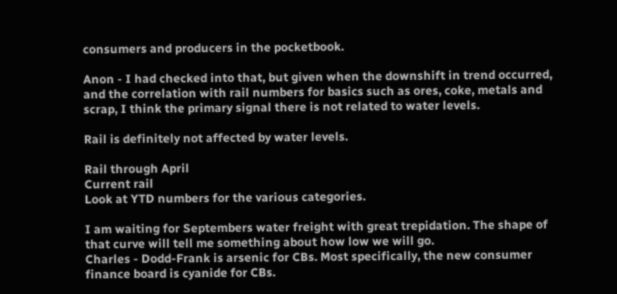consumers and producers in the pocketbook.

Anon - I had checked into that, but given when the downshift in trend occurred, and the correlation with rail numbers for basics such as ores, coke, metals and scrap, I think the primary signal there is not related to water levels.

Rail is definitely not affected by water levels.

Rail through April
Current rail
Look at YTD numbers for the various categories.

I am waiting for Septembers water freight with great trepidation. The shape of that curve will tell me something about how low we will go.
Charles - Dodd-Frank is arsenic for CBs. Most specifically, the new consumer finance board is cyanide for CBs.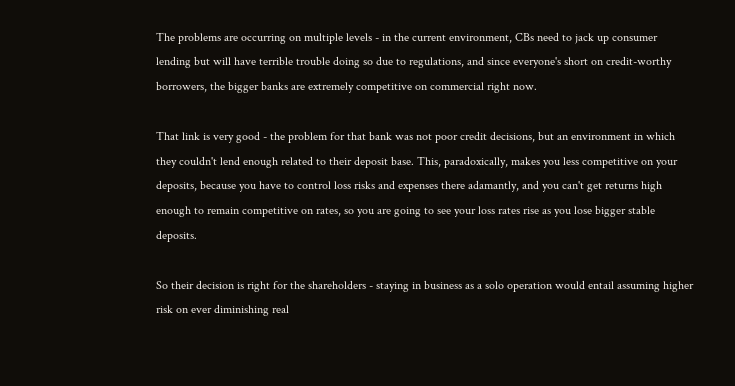The problems are occurring on multiple levels - in the current environment, CBs need to jack up consumer lending but will have terrible trouble doing so due to regulations, and since everyone's short on credit-worthy borrowers, the bigger banks are extremely competitive on commercial right now.

That link is very good - the problem for that bank was not poor credit decisions, but an environment in which they couldn't lend enough related to their deposit base. This, paradoxically, makes you less competitive on your deposits, because you have to control loss risks and expenses there adamantly, and you can't get returns high enough to remain competitive on rates, so you are going to see your loss rates rise as you lose bigger stable deposits.

So their decision is right for the shareholders - staying in business as a solo operation would entail assuming higher risk on ever diminishing real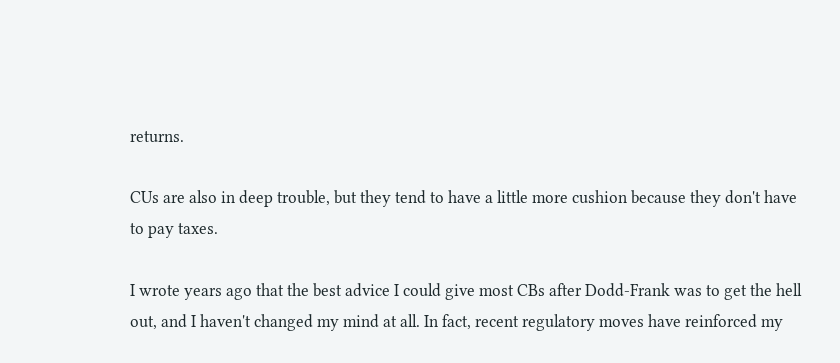returns.

CUs are also in deep trouble, but they tend to have a little more cushion because they don't have to pay taxes.

I wrote years ago that the best advice I could give most CBs after Dodd-Frank was to get the hell out, and I haven't changed my mind at all. In fact, recent regulatory moves have reinforced my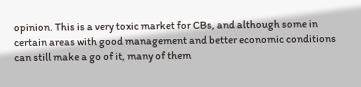opinion. This is a very toxic market for CBs, and although some in certain areas with good management and better economic conditions can still make a go of it, many of them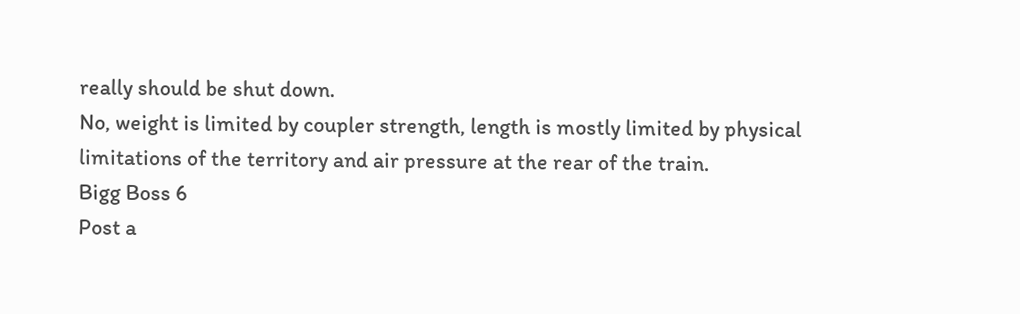really should be shut down.
No, weight is limited by coupler strength, length is mostly limited by physical limitations of the territory and air pressure at the rear of the train.
Bigg Boss 6
Post a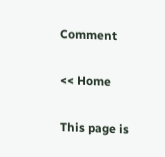Comment

<< Home

This page is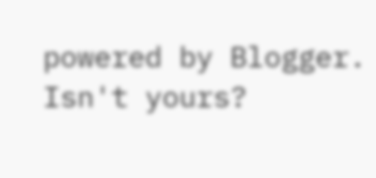powered by Blogger. Isn't yours?